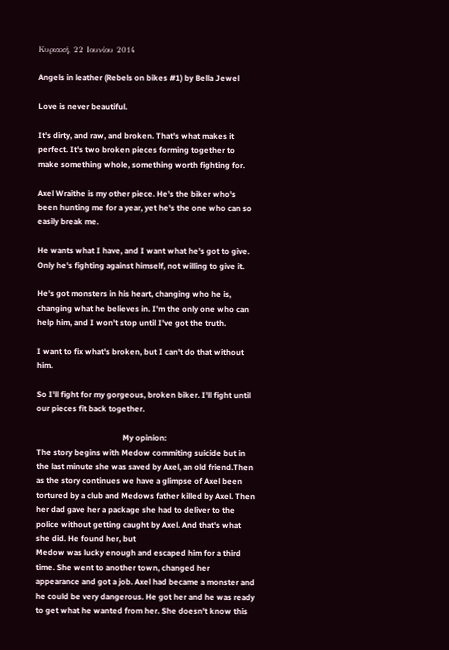Κυριακή, 22 Ιουνίου 2014

Angels in leather (Rebels on bikes #1) by Bella Jewel

Love is never beautiful.

It's dirty, and raw, and broken. That's what makes it perfect. It's two broken pieces forming together to make something whole, something worth fighting for.

Axel Wraithe is my other piece. He's the biker who's been hunting me for a year, yet he's the one who can so easily break me.

He wants what I have, and I want what he's got to give. Only he's fighting against himself, not willing to give it.

He's got monsters in his heart, changing who he is, changing what he believes in. I'm the only one who can help him, and I won't stop until I've got the truth.

I want to fix what's broken, but I can't do that without him.

So I'll fight for my gorgeous, broken biker. I'll fight until our pieces fit back together.

                                           My opinion:
The story begins with Medow commiting suicide but in the last minute she was saved by Axel, an old friend.Then as the story continues we have a glimpse of Axel been tortured by a club and Medows father killed by Axel. Then her dad gave her a package she had to deliver to the police without getting caught by Axel. And that's what she did. He found her, but
Medow was lucky enough and escaped him for a third time. She went to another town, changed her appearance and got a job. Axel had became a monster and he could be very dangerous. He got her and he was ready to get what he wanted from her. She doesn't know this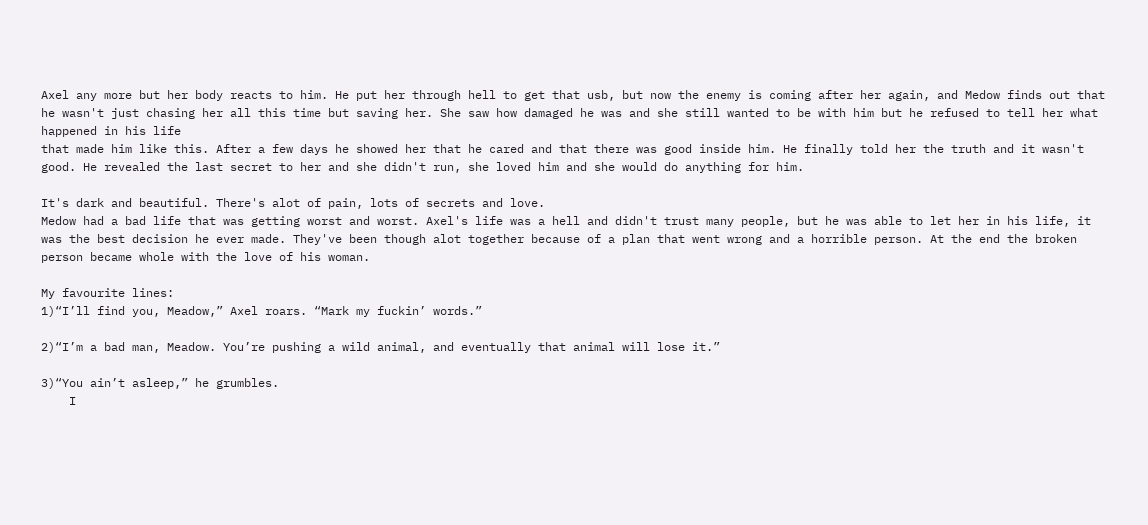Axel any more but her body reacts to him. He put her through hell to get that usb, but now the enemy is coming after her again, and Medow finds out that he wasn't just chasing her all this time but saving her. She saw how damaged he was and she still wanted to be with him but he refused to tell her what happened in his life
that made him like this. After a few days he showed her that he cared and that there was good inside him. He finally told her the truth and it wasn't good. He revealed the last secret to her and she didn't run, she loved him and she would do anything for him.

It's dark and beautiful. There's alot of pain, lots of secrets and love.
Medow had a bad life that was getting worst and worst. Axel's life was a hell and didn't trust many people, but he was able to let her in his life, it was the best decision he ever made. They've been though alot together because of a plan that went wrong and a horrible person. At the end the broken person became whole with the love of his woman.

My favourite lines:
1)“I’ll find you, Meadow,” Axel roars. “Mark my fuckin’ words.”

2)“I’m a bad man, Meadow. You’re pushing a wild animal, and eventually that animal will lose it.”

3)“You ain’t asleep,” he grumbles.
    I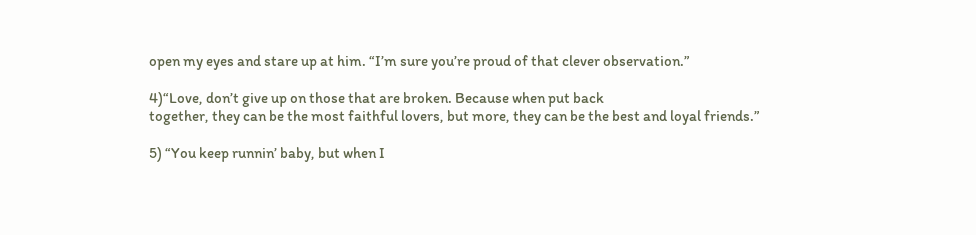open my eyes and stare up at him. “I’m sure you’re proud of that clever observation.”

4)“Love, don’t give up on those that are broken. Because when put back
together, they can be the most faithful lovers, but more, they can be the best and loyal friends.”

5) “You keep runnin’ baby, but when I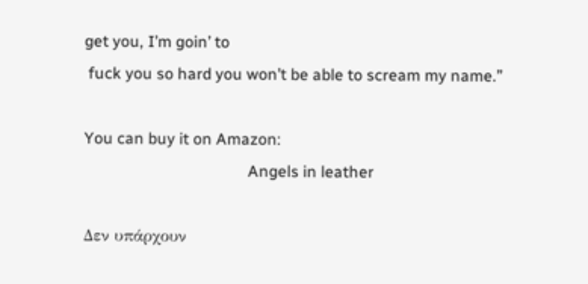get you, I’m goin’ to
 fuck you so hard you won’t be able to scream my name.”

You can buy it on Amazon:
                                         Angels in leather

Δεν υπάρχουν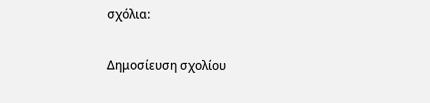σχόλια:

Δημοσίευση σχολίου